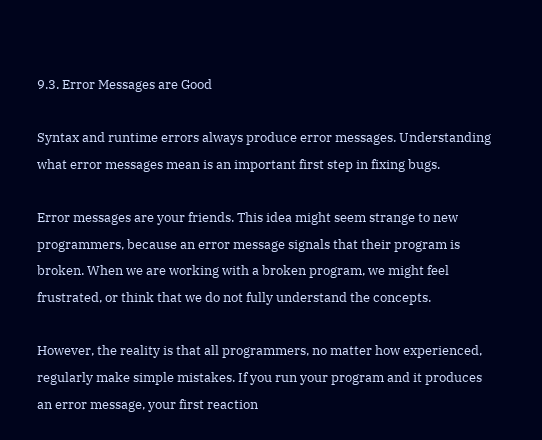9.3. Error Messages are Good

Syntax and runtime errors always produce error messages. Understanding what error messages mean is an important first step in fixing bugs.

Error messages are your friends. This idea might seem strange to new programmers, because an error message signals that their program is broken. When we are working with a broken program, we might feel frustrated, or think that we do not fully understand the concepts.

However, the reality is that all programmers, no matter how experienced, regularly make simple mistakes. If you run your program and it produces an error message, your first reaction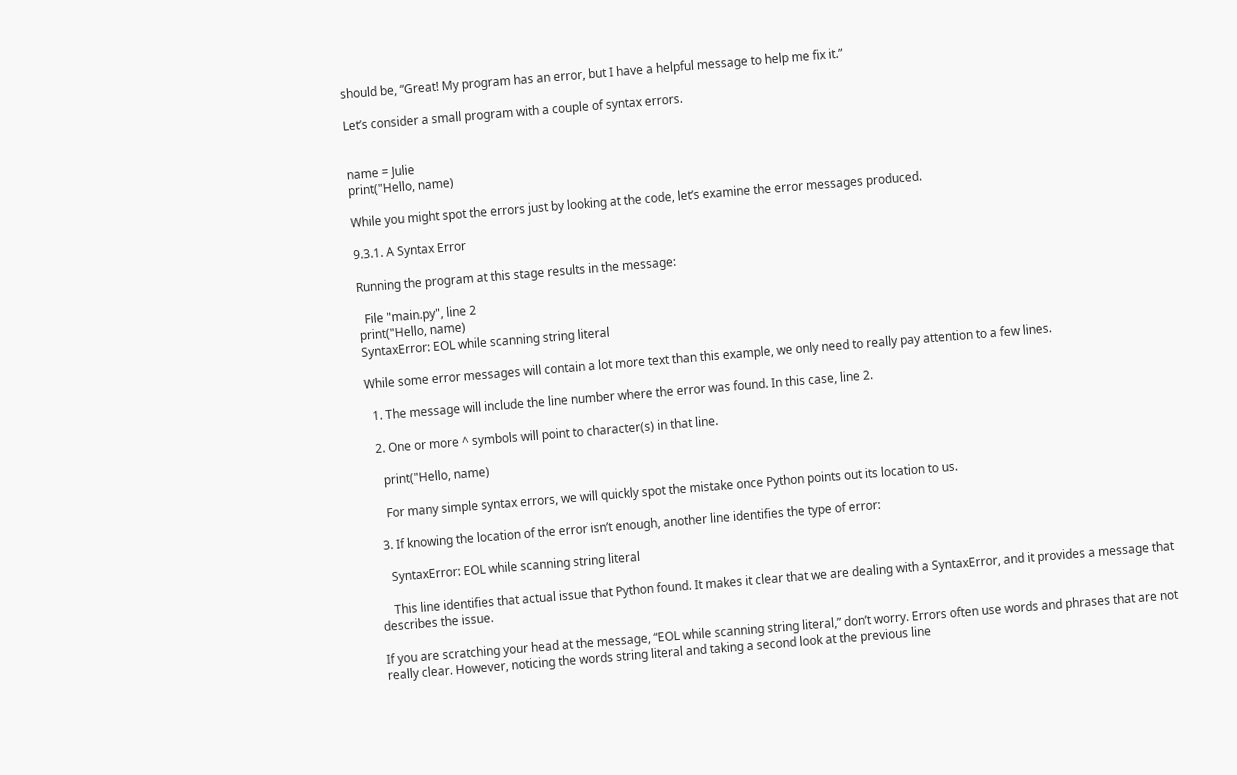should be, “Great! My program has an error, but I have a helpful message to help me fix it.”

Let’s consider a small program with a couple of syntax errors.


name = Julie
print("Hello, name)

While you might spot the errors just by looking at the code, let’s examine the error messages produced.

9.3.1. A Syntax Error

Running the program at this stage results in the message:

  File "main.py", line 2
print("Hello, name)
SyntaxError: EOL while scanning string literal

While some error messages will contain a lot more text than this example, we only need to really pay attention to a few lines.

  1. The message will include the line number where the error was found. In this case, line 2.

  2. One or more ^ symbols will point to character(s) in that line.

    print("Hello, name)

    For many simple syntax errors, we will quickly spot the mistake once Python points out its location to us.

  3. If knowing the location of the error isn’t enough, another line identifies the type of error:

    SyntaxError: EOL while scanning string literal

    This line identifies that actual issue that Python found. It makes it clear that we are dealing with a SyntaxError, and it provides a message that describes the issue.

If you are scratching your head at the message, “EOL while scanning string literal,” don’t worry. Errors often use words and phrases that are not really clear. However, noticing the words string literal and taking a second look at the previous line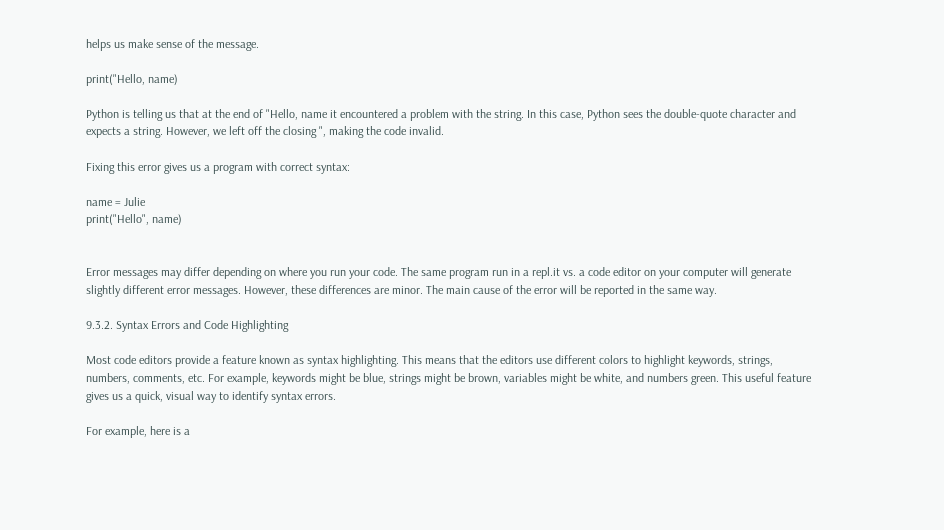helps us make sense of the message.

print("Hello, name)

Python is telling us that at the end of "Hello, name it encountered a problem with the string. In this case, Python sees the double-quote character and expects a string. However, we left off the closing ", making the code invalid.

Fixing this error gives us a program with correct syntax:

name = Julie
print("Hello", name)


Error messages may differ depending on where you run your code. The same program run in a repl.it vs. a code editor on your computer will generate slightly different error messages. However, these differences are minor. The main cause of the error will be reported in the same way.

9.3.2. Syntax Errors and Code Highlighting

Most code editors provide a feature known as syntax highlighting. This means that the editors use different colors to highlight keywords, strings, numbers, comments, etc. For example, keywords might be blue, strings might be brown, variables might be white, and numbers green. This useful feature gives us a quick, visual way to identify syntax errors.

For example, here is a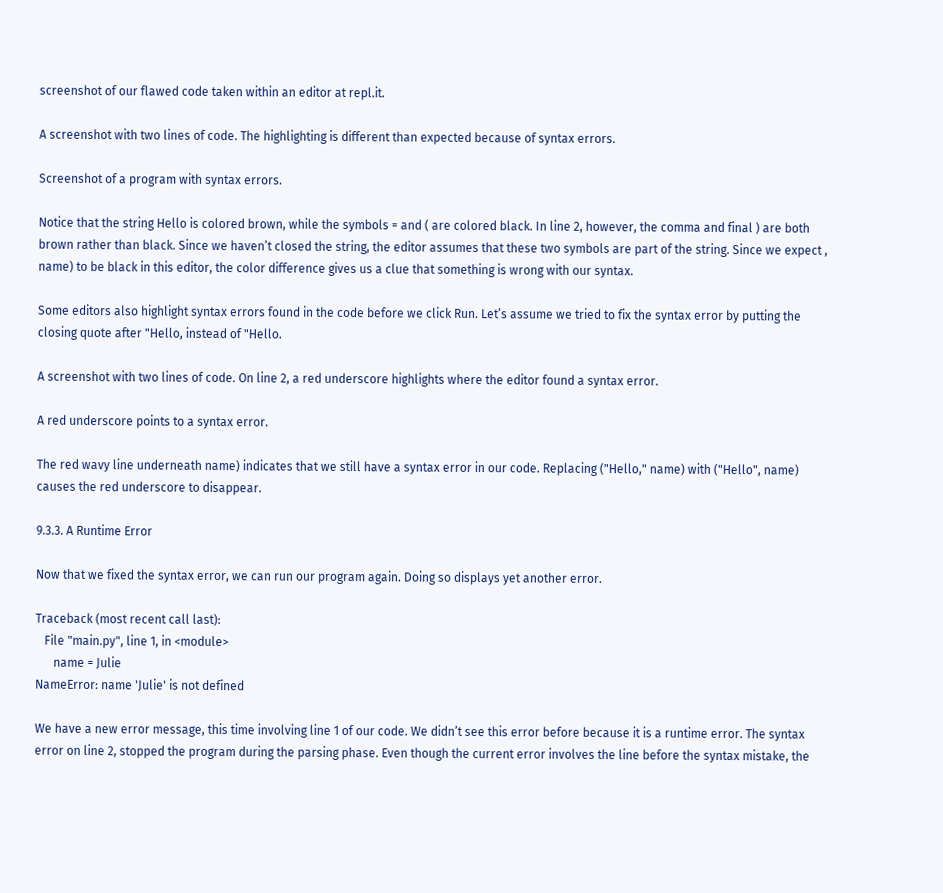screenshot of our flawed code taken within an editor at repl.it.

A screenshot with two lines of code. The highlighting is different than expected because of syntax errors.

Screenshot of a program with syntax errors.

Notice that the string Hello is colored brown, while the symbols = and ( are colored black. In line 2, however, the comma and final ) are both brown rather than black. Since we haven’t closed the string, the editor assumes that these two symbols are part of the string. Since we expect , name) to be black in this editor, the color difference gives us a clue that something is wrong with our syntax.

Some editors also highlight syntax errors found in the code before we click Run. Let’s assume we tried to fix the syntax error by putting the closing quote after "Hello, instead of "Hello.

A screenshot with two lines of code. On line 2, a red underscore highlights where the editor found a syntax error.

A red underscore points to a syntax error.

The red wavy line underneath name) indicates that we still have a syntax error in our code. Replacing ("Hello," name) with ("Hello", name) causes the red underscore to disappear.

9.3.3. A Runtime Error

Now that we fixed the syntax error, we can run our program again. Doing so displays yet another error.

Traceback (most recent call last):
   File "main.py", line 1, in <module>
      name = Julie
NameError: name 'Julie' is not defined

We have a new error message, this time involving line 1 of our code. We didn’t see this error before because it is a runtime error. The syntax error on line 2, stopped the program during the parsing phase. Even though the current error involves the line before the syntax mistake, the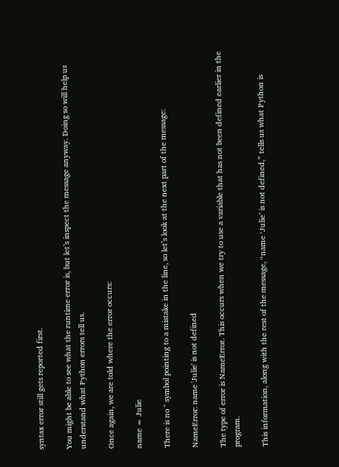syntax error still gets reported first.

You might be able to see what the runtime error is, but let’s inspect the message anyway. Doing so will help us understand what Python errors tell us.

Once again, we are told where the error occurs:

name = Julie

There is no ^ symbol pointing to a mistake in the line, so let’s look at the next part of the message:

NameError: name 'Julie' is not defined

The type of error is NameError. This occurs when we try to use a variable that has not been defined earlier in the program.

This information, along with the rest of the message, “name ‘Julie’ is not defined,” tells us what Python is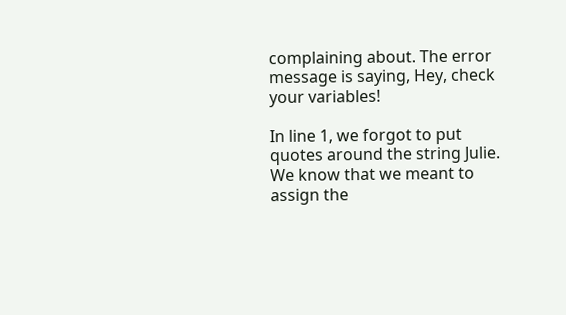complaining about. The error message is saying, Hey, check your variables!

In line 1, we forgot to put quotes around the string Julie. We know that we meant to assign the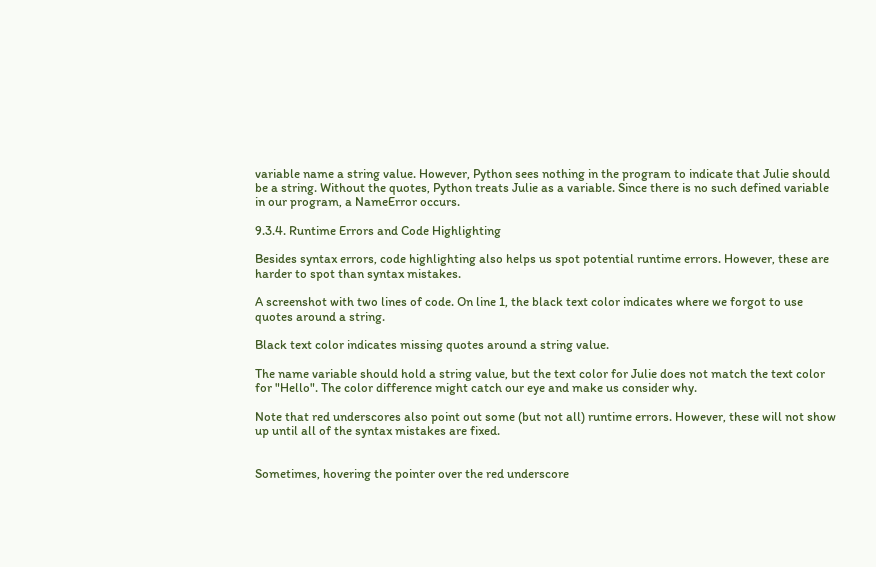variable name a string value. However, Python sees nothing in the program to indicate that Julie should be a string. Without the quotes, Python treats Julie as a variable. Since there is no such defined variable in our program, a NameError occurs.

9.3.4. Runtime Errors and Code Highlighting

Besides syntax errors, code highlighting also helps us spot potential runtime errors. However, these are harder to spot than syntax mistakes.

A screenshot with two lines of code. On line 1, the black text color indicates where we forgot to use quotes around a string.

Black text color indicates missing quotes around a string value.

The name variable should hold a string value, but the text color for Julie does not match the text color for "Hello". The color difference might catch our eye and make us consider why.

Note that red underscores also point out some (but not all) runtime errors. However, these will not show up until all of the syntax mistakes are fixed.


Sometimes, hovering the pointer over the red underscore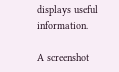displays useful information.

A screenshot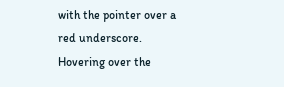with the pointer over a red underscore. Hovering over the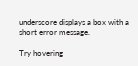underscore displays a box with a short error message.

Try hovering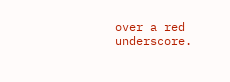over a red underscore.